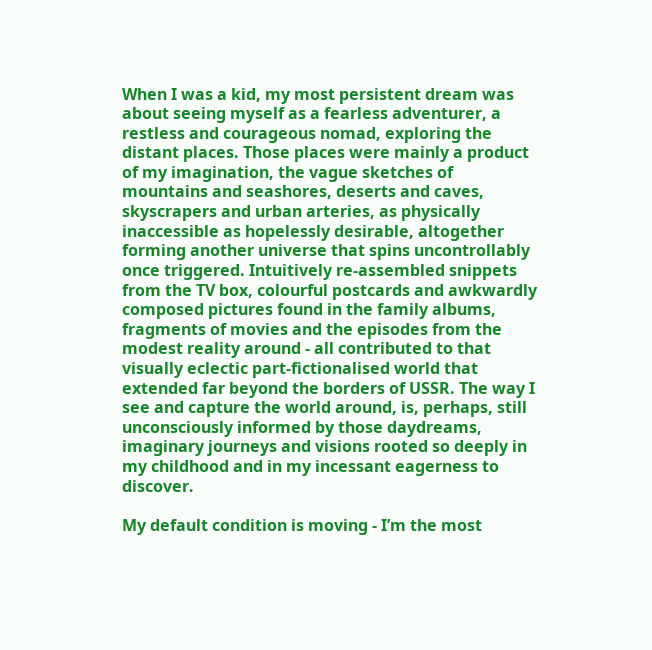When I was a kid, my most persistent dream was about seeing myself as a fearless adventurer, a restless and courageous nomad, exploring the distant places. Those places were mainly a product of my imagination, the vague sketches of mountains and seashores, deserts and caves, skyscrapers and urban arteries, as physically inaccessible as hopelessly desirable, altogether forming another universe that spins uncontrollably once triggered. Intuitively re-assembled snippets from the TV box, colourful postcards and awkwardly composed pictures found in the family albums, fragments of movies and the episodes from the modest reality around - all contributed to that visually eclectic part-fictionalised world that extended far beyond the borders of USSR. The way I see and capture the world around, is, perhaps, still unconsciously informed by those daydreams, imaginary journeys and visions rooted so deeply in my childhood and in my incessant eagerness to discover.

My default condition is moving - I’m the most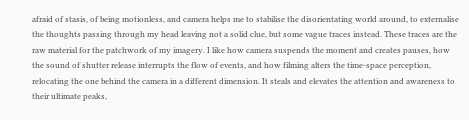afraid of stasis, of being motionless, and camera helps me to stabilise the disorientating world around, to externalise the thoughts passing through my head leaving not a solid clue, but some vague traces instead. These traces are the raw material for the patchwork of my imagery. I like how camera suspends the moment and creates pauses, how the sound of shutter release interrupts the flow of events, and how filming alters the time-space perception, relocating the one behind the camera in a different dimension. It steals and elevates the attention and awareness to their ultimate peaks,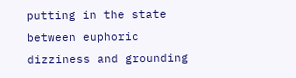putting in the state between euphoric dizziness and grounding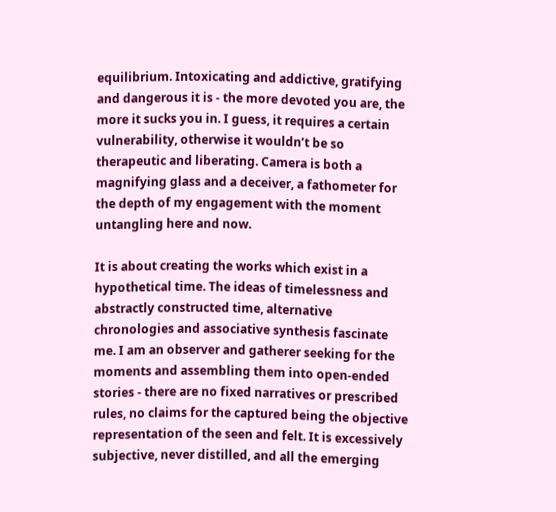equilibrium. Intoxicating and addictive, gratifying and dangerous it is - the more devoted you are, the more it sucks you in. I guess, it requires a certain vulnerability, otherwise it wouldn’t be so therapeutic and liberating. Camera is both a magnifying glass and a deceiver, a fathometer for the depth of my engagement with the moment untangling here and now.

It is about creating the works which exist in a hypothetical time. The ideas of timelessness and abstractly constructed time, alternative chronologies and associative synthesis fascinate me. I am an observer and gatherer seeking for the moments and assembling them into open-ended stories - there are no fixed narratives or prescribed rules, no claims for the captured being the objective representation of the seen and felt. It is excessively subjective, never distilled, and all the emerging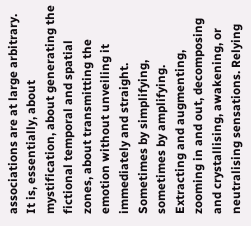associations are at large arbitrary. It is, essentially, about mystification, about generating the fictional temporal and spatial zones, about transmitting the emotion without unveiling it immediately and straight. Sometimes by simplifying, sometimes by amplifying. Extracting and augmenting, zooming in and out, decomposing and crystallising, awakening, or neutralising sensations. Relying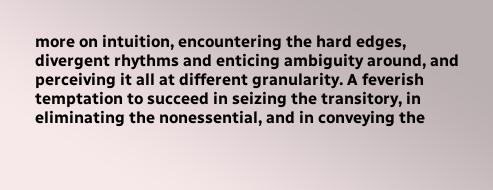more on intuition, encountering the hard edges, divergent rhythms and enticing ambiguity around, and perceiving it all at different granularity. A feverish temptation to succeed in seizing the transitory, in eliminating the nonessential, and in conveying the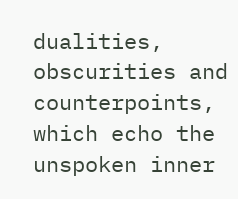dualities, obscurities and counterpoints, which echo the unspoken inner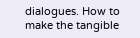dialogues. How to make the tangible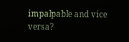impalpable and vice versa?